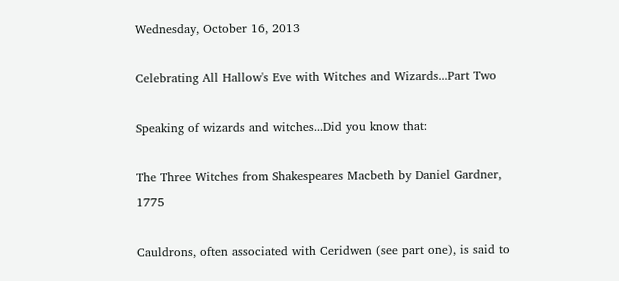Wednesday, October 16, 2013

Celebrating All Hallow's Eve with Witches and Wizards...Part Two

Speaking of wizards and witches...Did you know that:

The Three Witches from Shakespeares Macbeth by Daniel Gardner, 1775

Cauldrons, often associated with Ceridwen (see part one), is said to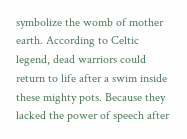symbolize the womb of mother earth. According to Celtic legend, dead warriors could return to life after a swim inside these mighty pots. Because they lacked the power of speech after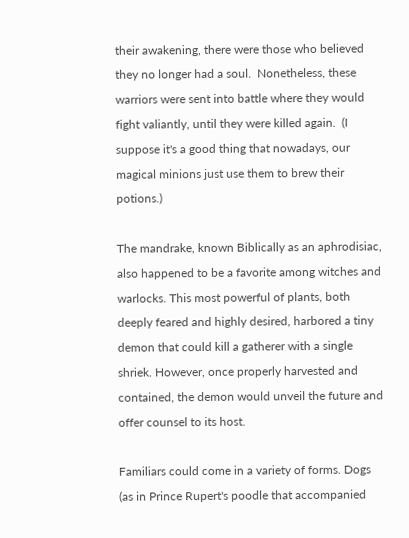their awakening, there were those who believed they no longer had a soul.  Nonetheless, these warriors were sent into battle where they would fight valiantly, until they were killed again.  (I suppose it's a good thing that nowadays, our magical minions just use them to brew their potions.)

The mandrake, known Biblically as an aphrodisiac, also happened to be a favorite among witches and warlocks. This most powerful of plants, both deeply feared and highly desired, harbored a tiny demon that could kill a gatherer with a single shriek. However, once properly harvested and contained, the demon would unveil the future and offer counsel to its host.

Familiars could come in a variety of forms. Dogs (as in Prince Rupert's poodle that accompanied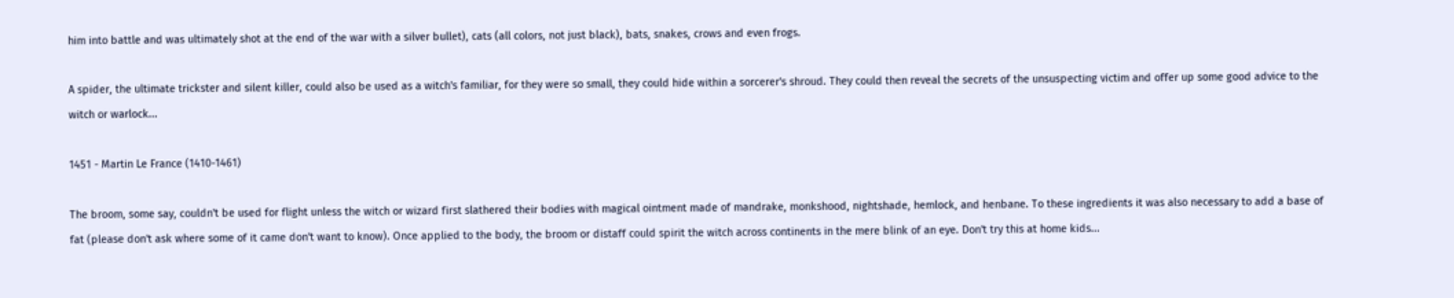him into battle and was ultimately shot at the end of the war with a silver bullet), cats (all colors, not just black), bats, snakes, crows and even frogs.

A spider, the ultimate trickster and silent killer, could also be used as a witch's familiar, for they were so small, they could hide within a sorcerer's shroud. They could then reveal the secrets of the unsuspecting victim and offer up some good advice to the witch or warlock...

1451 - Martin Le France (1410-1461)

The broom, some say, couldn't be used for flight unless the witch or wizard first slathered their bodies with magical ointment made of mandrake, monkshood, nightshade, hemlock, and henbane. To these ingredients it was also necessary to add a base of fat (please don't ask where some of it came don't want to know). Once applied to the body, the broom or distaff could spirit the witch across continents in the mere blink of an eye. Don't try this at home kids...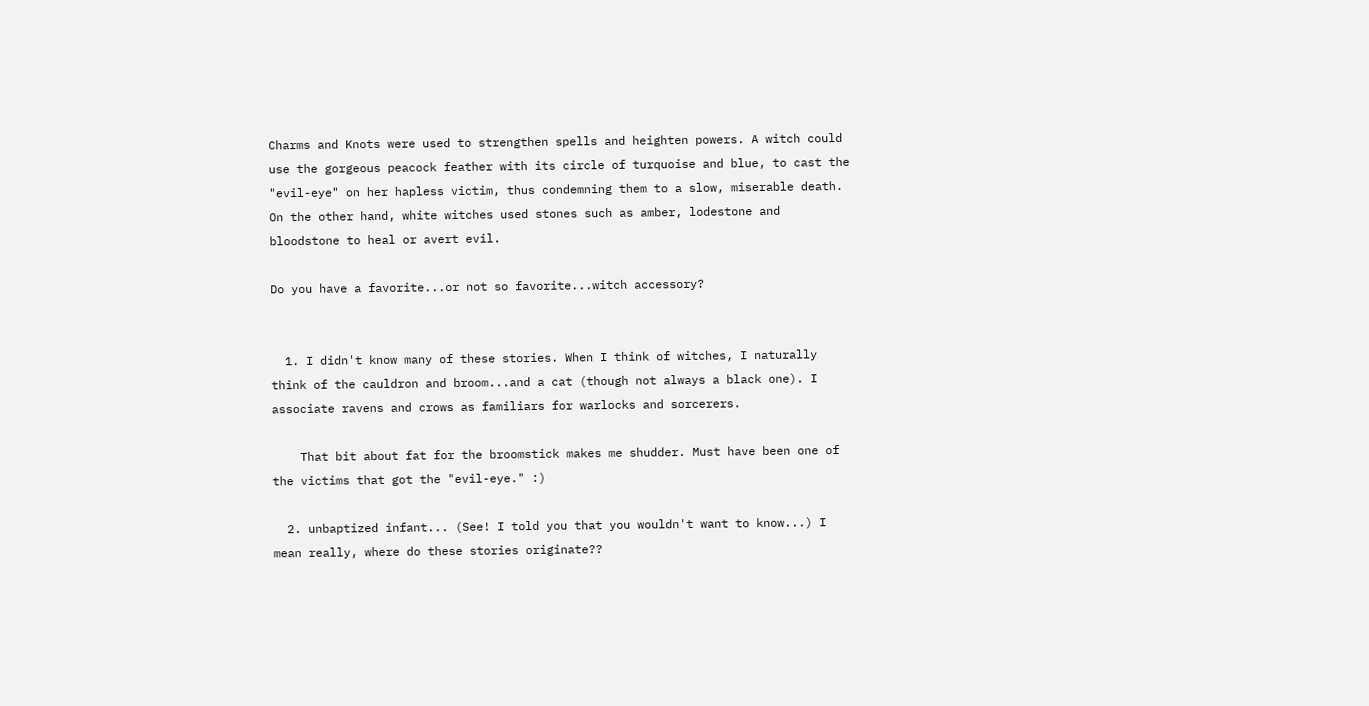Charms and Knots were used to strengthen spells and heighten powers. A witch could use the gorgeous peacock feather with its circle of turquoise and blue, to cast the "evil-eye" on her hapless victim, thus condemning them to a slow, miserable death. On the other hand, white witches used stones such as amber, lodestone and bloodstone to heal or avert evil.

Do you have a favorite...or not so favorite...witch accessory?


  1. I didn't know many of these stories. When I think of witches, I naturally think of the cauldron and broom...and a cat (though not always a black one). I associate ravens and crows as familiars for warlocks and sorcerers.

    That bit about fat for the broomstick makes me shudder. Must have been one of the victims that got the "evil-eye." :)

  2. unbaptized infant... (See! I told you that you wouldn't want to know...) I mean really, where do these stories originate??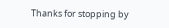Thanks for stopping by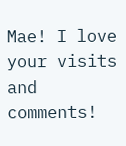Mae! I love your visits and comments!